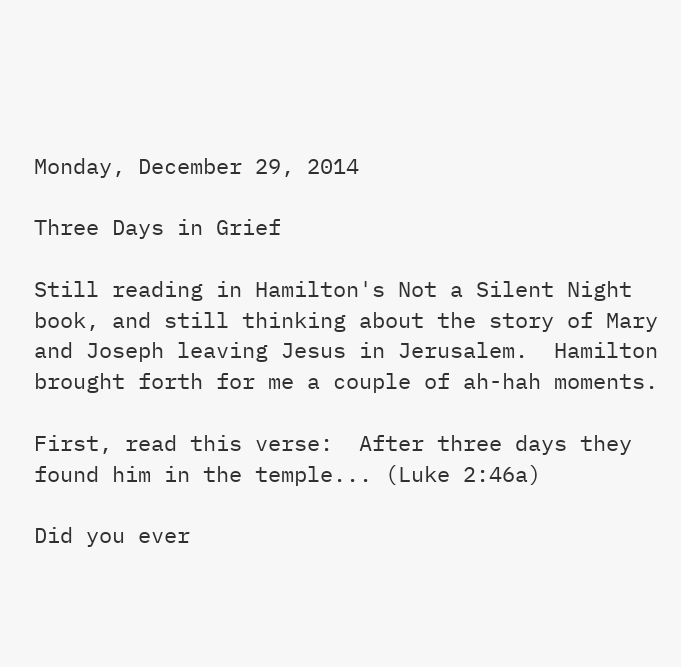Monday, December 29, 2014

Three Days in Grief

Still reading in Hamilton's Not a Silent Night book, and still thinking about the story of Mary and Joseph leaving Jesus in Jerusalem.  Hamilton brought forth for me a couple of ah-hah moments.

First, read this verse:  After three days they found him in the temple... (Luke 2:46a)

Did you ever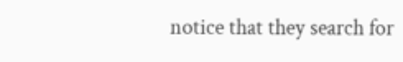notice that they search for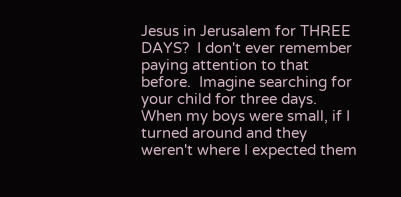Jesus in Jerusalem for THREE DAYS?  I don't ever remember paying attention to that before.  Imagine searching for your child for three days.  When my boys were small, if I turned around and they weren't where I expected them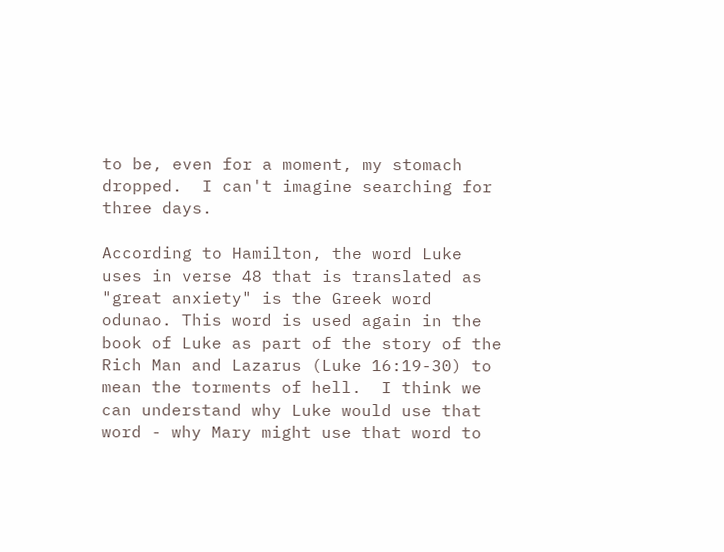to be, even for a moment, my stomach dropped.  I can't imagine searching for three days.

According to Hamilton, the word Luke uses in verse 48 that is translated as "great anxiety" is the Greek word odunao. This word is used again in the book of Luke as part of the story of the Rich Man and Lazarus (Luke 16:19-30) to mean the torments of hell.  I think we can understand why Luke would use that word - why Mary might use that word to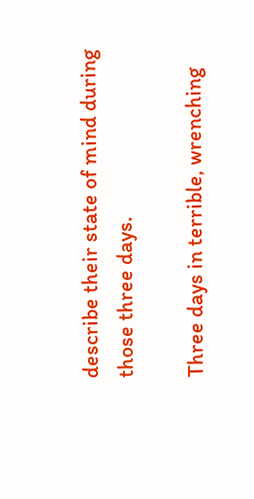describe their state of mind during those three days.

Three days in terrible, wrenching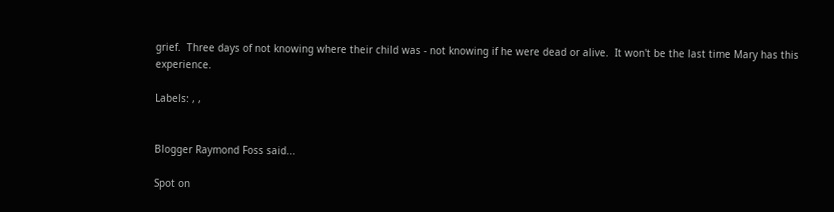grief.  Three days of not knowing where their child was - not knowing if he were dead or alive.  It won't be the last time Mary has this experience.

Labels: , ,


Blogger Raymond Foss said...

Spot on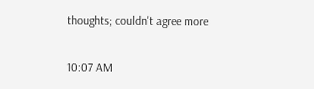thoughts; couldn't agree more

10:07 AM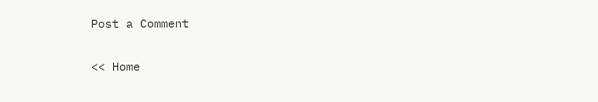Post a Comment

<< Home